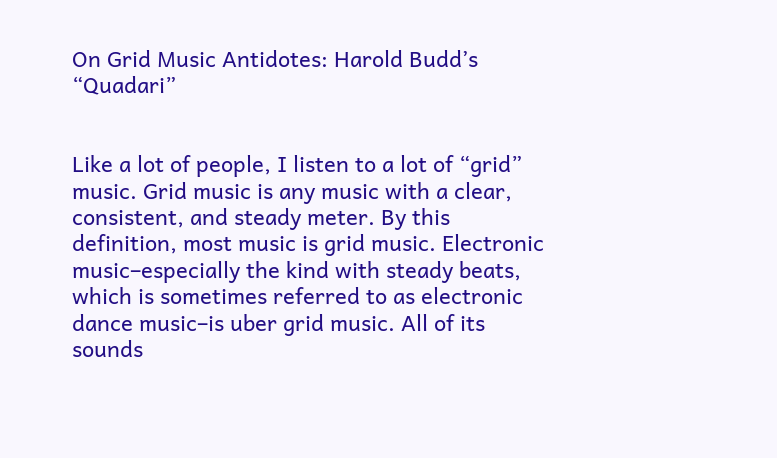On Grid Music Antidotes: Harold Budd’s “Quadari”


Like a lot of people, I listen to a lot of “grid” music. Grid music is any music with a clear, consistent, and steady meter. By this definition, most music is grid music. Electronic music–especially the kind with steady beats, which is sometimes referred to as electronic dance music–is uber grid music. All of its sounds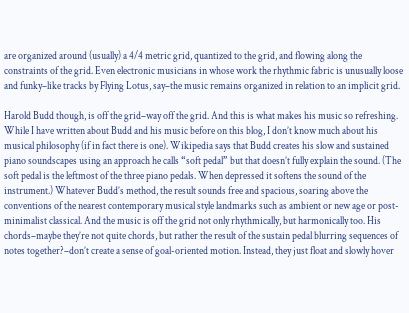are organized around (usually) a 4/4 metric grid, quantized to the grid, and flowing along the constraints of the grid. Even electronic musicians in whose work the rhythmic fabric is unusually loose and funky–like tracks by Flying Lotus, say–the music remains organized in relation to an implicit grid.

Harold Budd though, is off the grid–way off the grid. And this is what makes his music so refreshing. While I have written about Budd and his music before on this blog, I don’t know much about his musical philosophy (if in fact there is one). Wikipedia says that Budd creates his slow and sustained piano soundscapes using an approach he calls “soft pedal” but that doesn’t fully explain the sound. (The soft pedal is the leftmost of the three piano pedals. When depressed it softens the sound of the instrument.) Whatever Budd’s method, the result sounds free and spacious, soaring above the conventions of the nearest contemporary musical style landmarks such as ambient or new age or post-minimalist classical. And the music is off the grid not only rhythmically, but harmonically too. His chords–maybe they’re not quite chords, but rather the result of the sustain pedal blurring sequences of notes together?–don’t create a sense of goal-oriented motion. Instead, they just float and slowly hover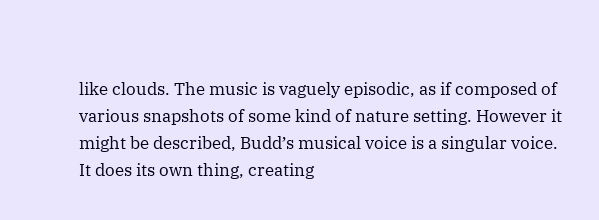like clouds. The music is vaguely episodic, as if composed of various snapshots of some kind of nature setting. However it might be described, Budd’s musical voice is a singular voice. It does its own thing, creating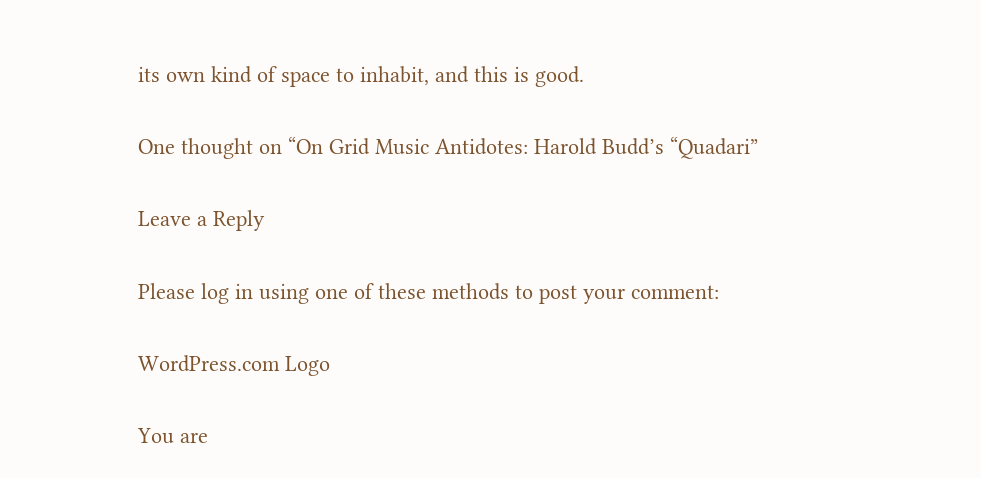its own kind of space to inhabit, and this is good.

One thought on “On Grid Music Antidotes: Harold Budd’s “Quadari”

Leave a Reply

Please log in using one of these methods to post your comment:

WordPress.com Logo

You are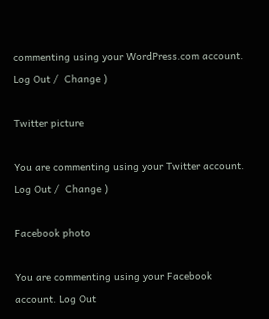commenting using your WordPress.com account. Log Out /  Change )

Twitter picture

You are commenting using your Twitter account. Log Out /  Change )

Facebook photo

You are commenting using your Facebook account. Log Out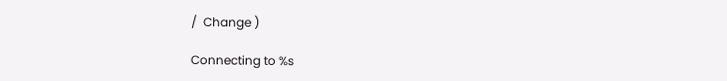/  Change )

Connecting to %s